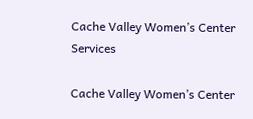Cache Valley Women’s Center Services

Cache Valley Women’s Center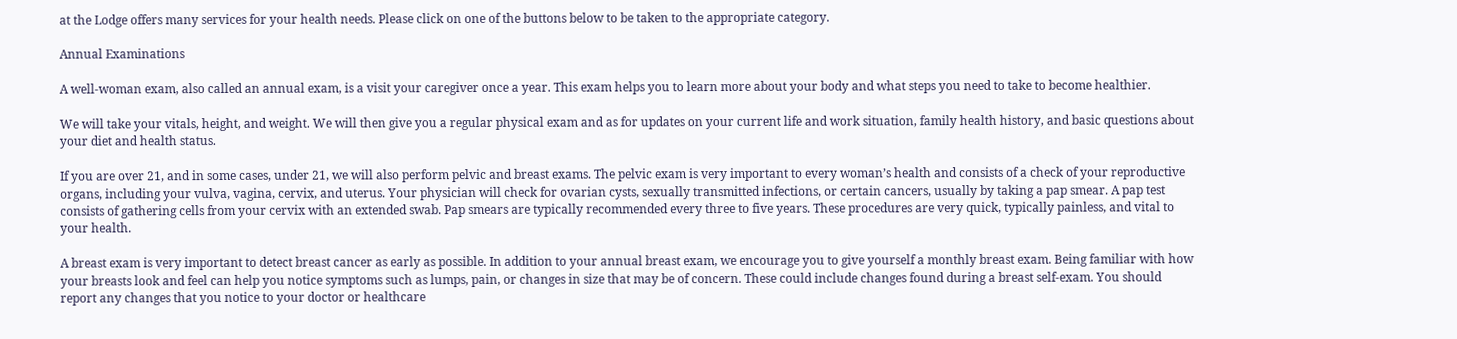at the Lodge offers many services for your health needs. Please click on one of the buttons below to be taken to the appropriate category.

Annual Examinations

A well-woman exam, also called an annual exam, is a visit your caregiver once a year. This exam helps you to learn more about your body and what steps you need to take to become healthier.

We will take your vitals, height, and weight. We will then give you a regular physical exam and as for updates on your current life and work situation, family health history, and basic questions about your diet and health status.

If you are over 21, and in some cases, under 21, we will also perform pelvic and breast exams. The pelvic exam is very important to every woman’s health and consists of a check of your reproductive organs, including your vulva, vagina, cervix, and uterus. Your physician will check for ovarian cysts, sexually transmitted infections, or certain cancers, usually by taking a pap smear. A pap test consists of gathering cells from your cervix with an extended swab. Pap smears are typically recommended every three to five years. These procedures are very quick, typically painless, and vital to your health.

A breast exam is very important to detect breast cancer as early as possible. In addition to your annual breast exam, we encourage you to give yourself a monthly breast exam. Being familiar with how your breasts look and feel can help you notice symptoms such as lumps, pain, or changes in size that may be of concern. These could include changes found during a breast self-exam. You should report any changes that you notice to your doctor or healthcare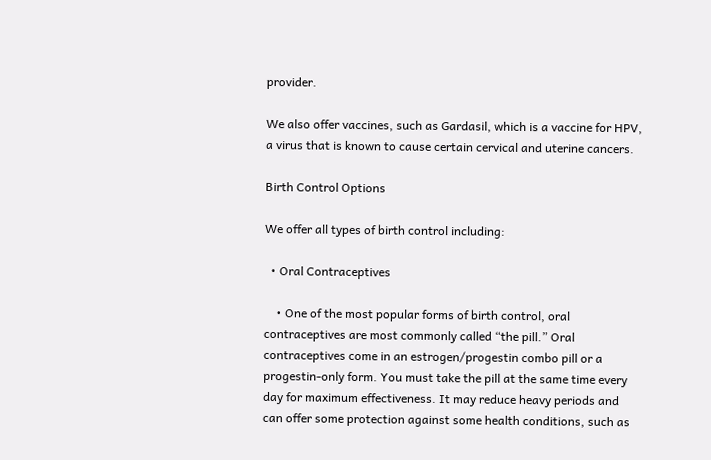provider.

We also offer vaccines, such as Gardasil, which is a vaccine for HPV, a virus that is known to cause certain cervical and uterine cancers.

Birth Control Options

We offer all types of birth control including:

  • Oral Contraceptives

    • One of the most popular forms of birth control, oral contraceptives are most commonly called “the pill.” Oral contraceptives come in an estrogen/progestin combo pill or a progestin-only form. You must take the pill at the same time every day for maximum effectiveness. It may reduce heavy periods and can offer some protection against some health conditions, such as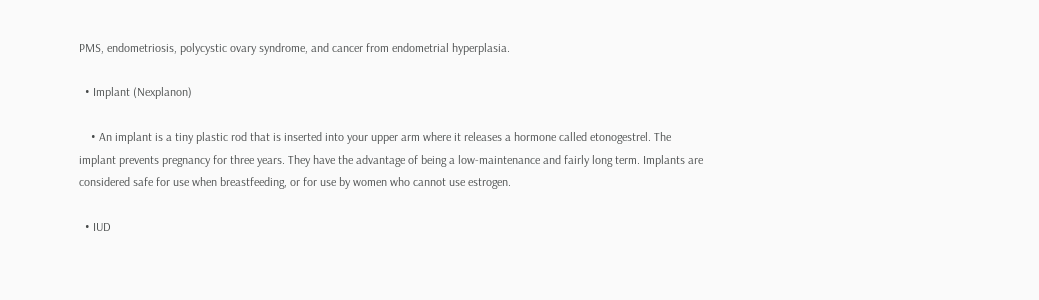PMS, endometriosis, polycystic ovary syndrome, and cancer from endometrial hyperplasia.

  • Implant (Nexplanon)

    • An implant is a tiny plastic rod that is inserted into your upper arm where it releases a hormone called etonogestrel. The implant prevents pregnancy for three years. They have the advantage of being a low-maintenance and fairly long term. Implants are considered safe for use when breastfeeding, or for use by women who cannot use estrogen.

  • IUD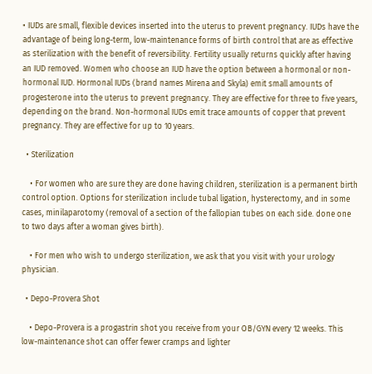• IUDs are small, flexible devices inserted into the uterus to prevent pregnancy. IUDs have the advantage of being long-term, low-maintenance forms of birth control that are as effective as sterilization with the benefit of reversibility. Fertility usually returns quickly after having an IUD removed. Women who choose an IUD have the option between a hormonal or non-hormonal IUD. Hormonal IUDs (brand names Mirena and Skyla) emit small amounts of progesterone into the uterus to prevent pregnancy. They are effective for three to five years, depending on the brand. Non-hormonal IUDs emit trace amounts of copper that prevent pregnancy. They are effective for up to 10 years.

  • Sterilization

    • For women who are sure they are done having children, sterilization is a permanent birth control option. Options for sterilization include tubal ligation, hysterectomy, and in some cases, minilaparotomy (removal of a section of the fallopian tubes on each side. done one to two days after a woman gives birth).

    • For men who wish to undergo sterilization, we ask that you visit with your urology physician.

  • Depo-Provera Shot

    • Depo-Provera is a progastrin shot you receive from your OB/GYN every 12 weeks. This low-maintenance shot can offer fewer cramps and lighter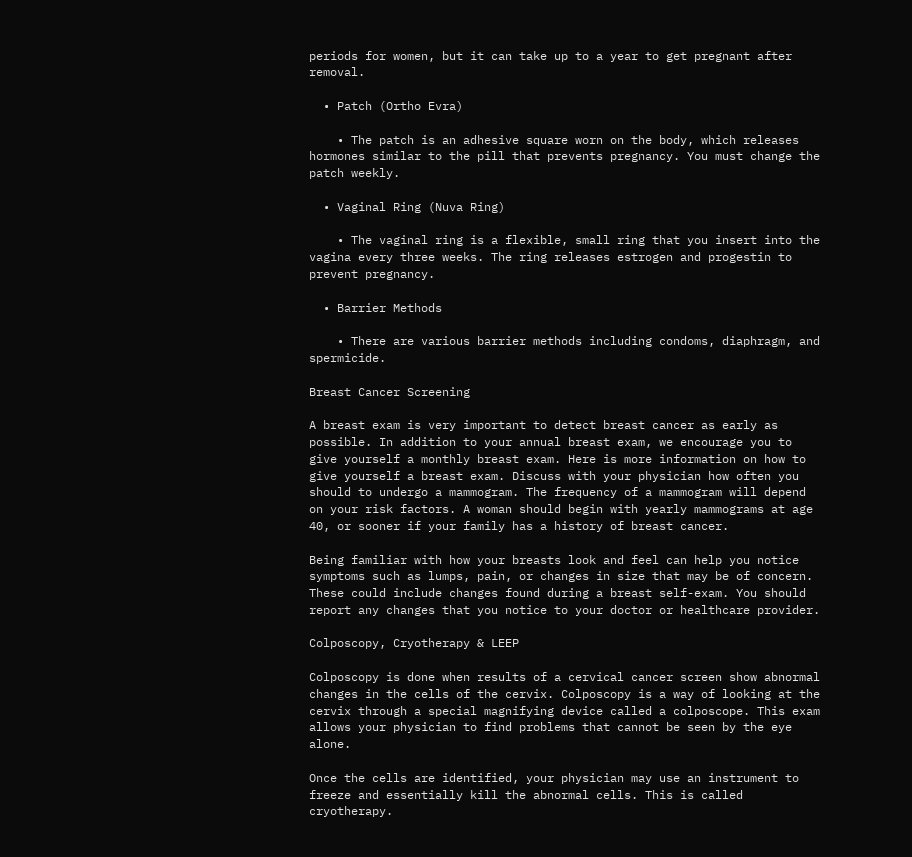periods for women, but it can take up to a year to get pregnant after removal.

  • Patch (Ortho Evra)

    • The patch is an adhesive square worn on the body, which releases hormones similar to the pill that prevents pregnancy. You must change the patch weekly.

  • Vaginal Ring (Nuva Ring)

    • The vaginal ring is a flexible, small ring that you insert into the vagina every three weeks. The ring releases estrogen and progestin to prevent pregnancy.

  • Barrier Methods

    • There are various barrier methods including condoms, diaphragm, and spermicide.

Breast Cancer Screening

A breast exam is very important to detect breast cancer as early as possible. In addition to your annual breast exam, we encourage you to give yourself a monthly breast exam. Here is more information on how to give yourself a breast exam. Discuss with your physician how often you should to undergo a mammogram. The frequency of a mammogram will depend on your risk factors. A woman should begin with yearly mammograms at age 40, or sooner if your family has a history of breast cancer.

Being familiar with how your breasts look and feel can help you notice symptoms such as lumps, pain, or changes in size that may be of concern. These could include changes found during a breast self-exam. You should report any changes that you notice to your doctor or healthcare provider.

Colposcopy, Cryotherapy & LEEP

Colposcopy is done when results of a cervical cancer screen show abnormal changes in the cells of the cervix. Colposcopy is a way of looking at the cervix through a special magnifying device called a colposcope. This exam allows your physician to find problems that cannot be seen by the eye alone.

Once the cells are identified, your physician may use an instrument to freeze and essentially kill the abnormal cells. This is called cryotherapy.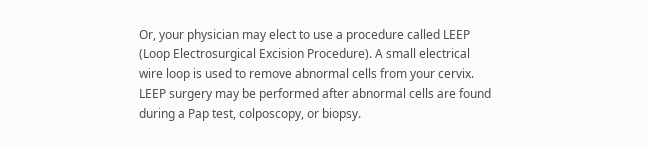Or, your physician may elect to use a procedure called LEEP (Loop Electrosurgical Excision Procedure). A small electrical wire loop is used to remove abnormal cells from your cervix. LEEP surgery may be performed after abnormal cells are found during a Pap test, colposcopy, or biopsy.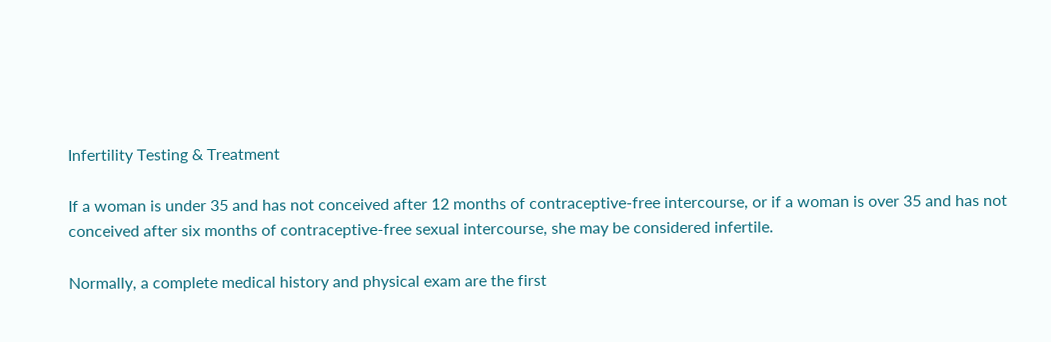Infertility Testing & Treatment

If a woman is under 35 and has not conceived after 12 months of contraceptive-free intercourse, or if a woman is over 35 and has not conceived after six months of contraceptive-free sexual intercourse, she may be considered infertile.

Normally, a complete medical history and physical exam are the first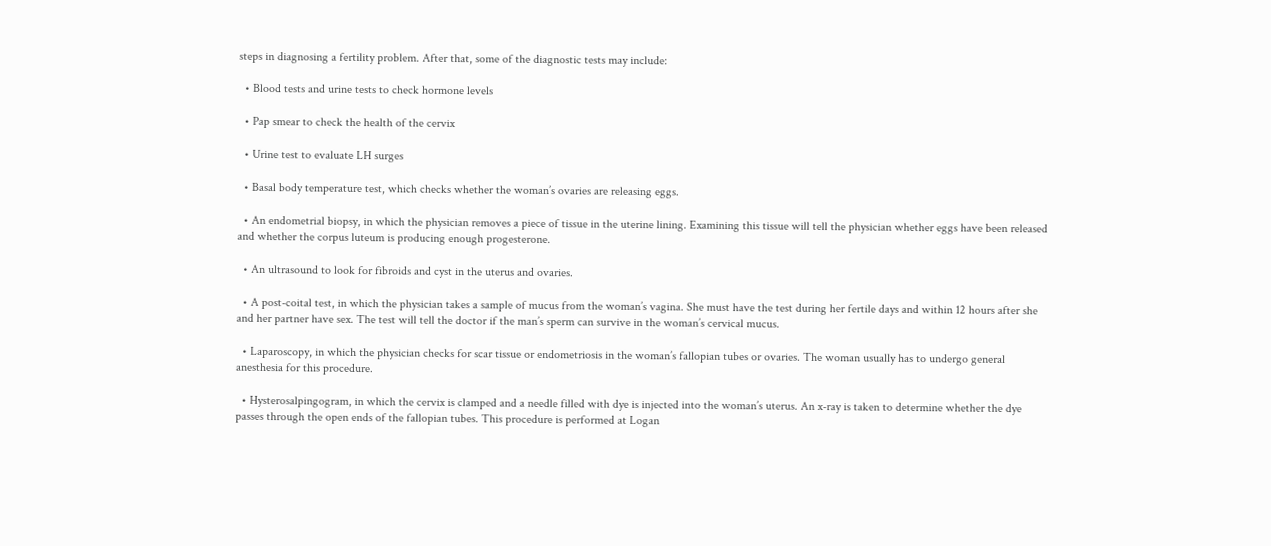steps in diagnosing a fertility problem. After that, some of the diagnostic tests may include:

  • Blood tests and urine tests to check hormone levels

  • Pap smear to check the health of the cervix

  • Urine test to evaluate LH surges

  • Basal body temperature test, which checks whether the woman’s ovaries are releasing eggs.

  • An endometrial biopsy, in which the physician removes a piece of tissue in the uterine lining. Examining this tissue will tell the physician whether eggs have been released and whether the corpus luteum is producing enough progesterone.

  • An ultrasound to look for fibroids and cyst in the uterus and ovaries.

  • A post-coital test, in which the physician takes a sample of mucus from the woman’s vagina. She must have the test during her fertile days and within 12 hours after she and her partner have sex. The test will tell the doctor if the man’s sperm can survive in the woman’s cervical mucus.

  • Laparoscopy, in which the physician checks for scar tissue or endometriosis in the woman’s fallopian tubes or ovaries. The woman usually has to undergo general anesthesia for this procedure.

  • Hysterosalpingogram, in which the cervix is clamped and a needle filled with dye is injected into the woman’s uterus. An x-ray is taken to determine whether the dye passes through the open ends of the fallopian tubes. This procedure is performed at Logan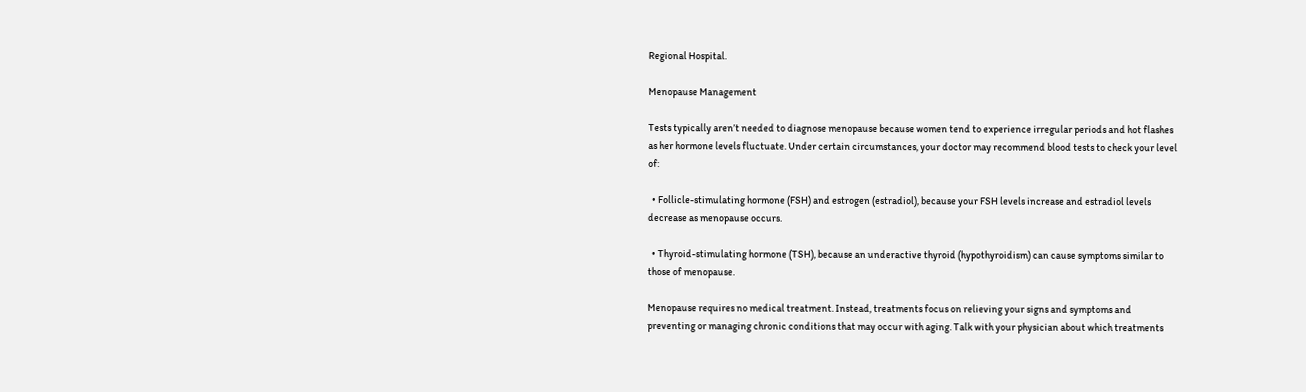Regional Hospital.

Menopause Management

Tests typically aren’t needed to diagnose menopause because women tend to experience irregular periods and hot flashes as her hormone levels fluctuate. Under certain circumstances, your doctor may recommend blood tests to check your level of:

  • Follicle-stimulating hormone (FSH) and estrogen (estradiol), because your FSH levels increase and estradiol levels decrease as menopause occurs.

  • Thyroid-stimulating hormone (TSH), because an underactive thyroid (hypothyroidism) can cause symptoms similar to those of menopause.

Menopause requires no medical treatment. Instead, treatments focus on relieving your signs and symptoms and preventing or managing chronic conditions that may occur with aging. Talk with your physician about which treatments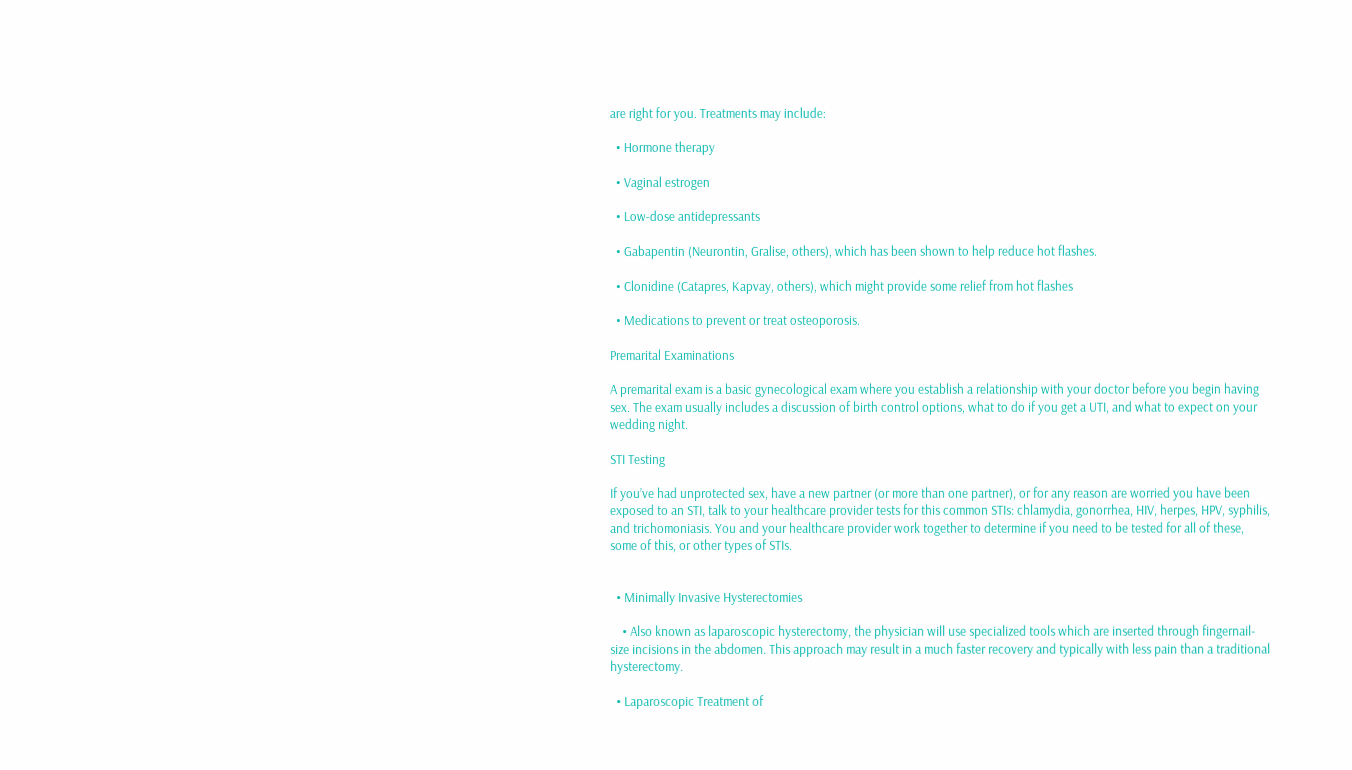are right for you. Treatments may include:

  • Hormone therapy

  • Vaginal estrogen

  • Low-dose antidepressants

  • Gabapentin (Neurontin, Gralise, others), which has been shown to help reduce hot flashes.

  • Clonidine (Catapres, Kapvay, others), which might provide some relief from hot flashes

  • Medications to prevent or treat osteoporosis.

Premarital Examinations

A premarital exam is a basic gynecological exam where you establish a relationship with your doctor before you begin having sex. The exam usually includes a discussion of birth control options, what to do if you get a UTI, and what to expect on your wedding night.

STI Testing

If you’ve had unprotected sex, have a new partner (or more than one partner), or for any reason are worried you have been exposed to an STI, talk to your healthcare provider tests for this common STIs: chlamydia, gonorrhea, HIV, herpes, HPV, syphilis, and trichomoniasis. You and your healthcare provider work together to determine if you need to be tested for all of these, some of this, or other types of STIs.


  • Minimally Invasive Hysterectomies

    • Also known as laparoscopic hysterectomy, the physician will use specialized tools which are inserted through fingernail-size incisions in the abdomen. This approach may result in a much faster recovery and typically with less pain than a traditional hysterectomy.

  • Laparoscopic Treatment of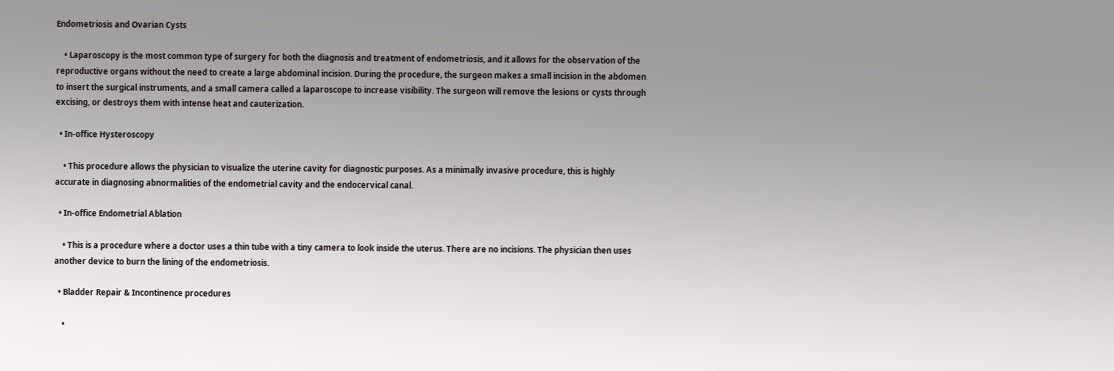Endometriosis and Ovarian Cysts

    • Laparoscopy is the most common type of surgery for both the diagnosis and treatment of endometriosis, and it allows for the observation of the reproductive organs without the need to create a large abdominal incision. During the procedure, the surgeon makes a small incision in the abdomen to insert the surgical instruments, and a small camera called a laparoscope to increase visibility. The surgeon will remove the lesions or cysts through excising, or destroys them with intense heat and cauterization.

  • In-office Hysteroscopy

    • This procedure allows the physician to visualize the uterine cavity for diagnostic purposes. As a minimally invasive procedure, this is highly accurate in diagnosing abnormalities of the endometrial cavity and the endocervical canal.

  • In-office Endometrial Ablation

    • This is a procedure where a doctor uses a thin tube with a tiny camera to look inside the uterus. There are no incisions. The physician then uses another device to burn the lining of the endometriosis.

  • Bladder Repair & Incontinence procedures

    •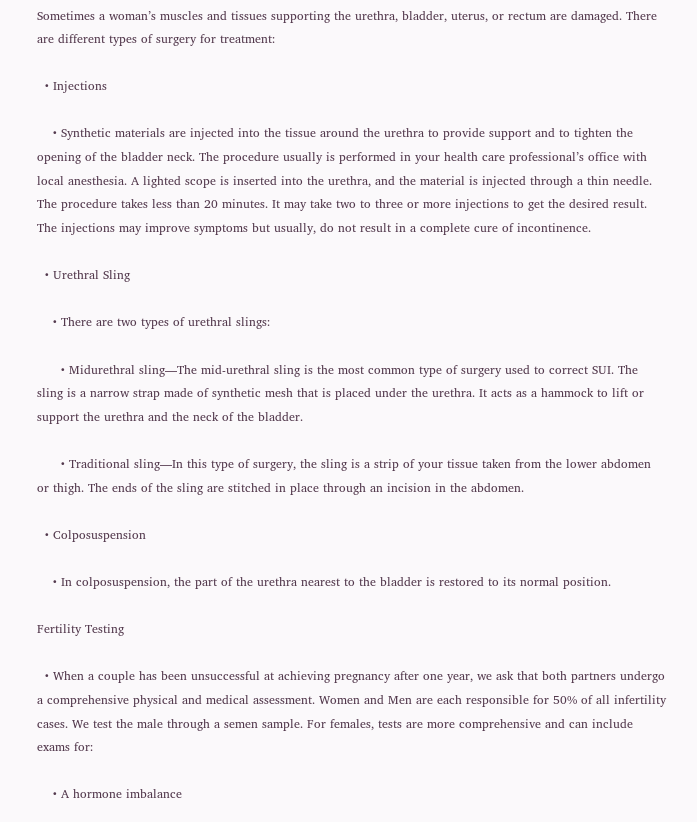Sometimes a woman’s muscles and tissues supporting the urethra, bladder, uterus, or rectum are damaged. There are different types of surgery for treatment:

  • Injections

    • Synthetic materials are injected into the tissue around the urethra to provide support and to tighten the opening of the bladder neck. The procedure usually is performed in your health care professional’s office with local anesthesia. A lighted scope is inserted into the urethra, and the material is injected through a thin needle. The procedure takes less than 20 minutes. It may take two to three or more injections to get the desired result. The injections may improve symptoms but usually, do not result in a complete cure of incontinence.

  • Urethral Sling

    • There are two types of urethral slings:

      • Midurethral sling—The mid-urethral sling is the most common type of surgery used to correct SUI. The sling is a narrow strap made of synthetic mesh that is placed under the urethra. It acts as a hammock to lift or support the urethra and the neck of the bladder.

      • Traditional sling—In this type of surgery, the sling is a strip of your tissue taken from the lower abdomen or thigh. The ends of the sling are stitched in place through an incision in the abdomen.

  • Colposuspension

    • In colposuspension, the part of the urethra nearest to the bladder is restored to its normal position.

Fertility Testing

  • When a couple has been unsuccessful at achieving pregnancy after one year, we ask that both partners undergo a comprehensive physical and medical assessment. Women and Men are each responsible for 50% of all infertility cases. We test the male through a semen sample. For females, tests are more comprehensive and can include exams for:

    • A hormone imbalance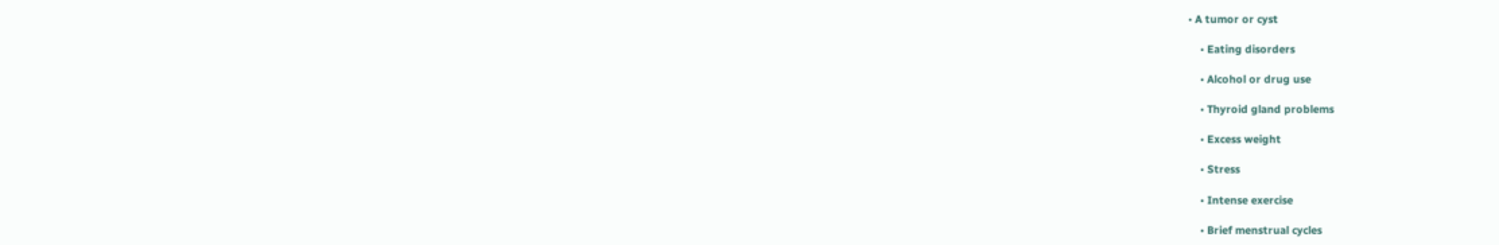• A tumor or cyst

    • Eating disorders

    • Alcohol or drug use

    • Thyroid gland problems

    • Excess weight

    • Stress

    • Intense exercise

    • Brief menstrual cycles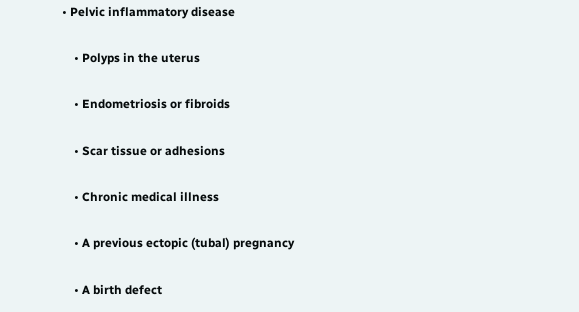• Pelvic inflammatory disease

    • Polyps in the uterus

    • Endometriosis or fibroids

    • Scar tissue or adhesions

    • Chronic medical illness

    • A previous ectopic (tubal) pregnancy

    • A birth defect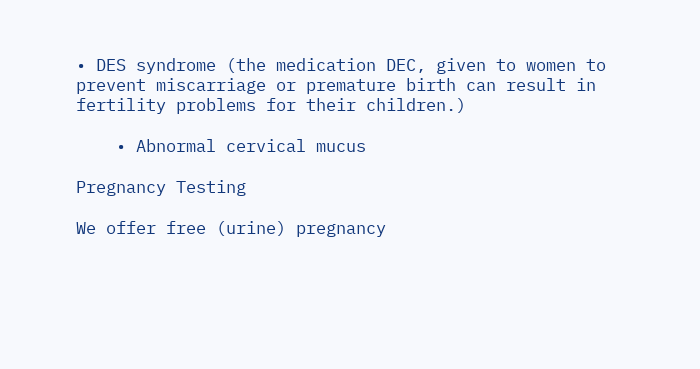• DES syndrome (the medication DEC, given to women to prevent miscarriage or premature birth can result in fertility problems for their children.)

    • Abnormal cervical mucus

Pregnancy Testing

We offer free (urine) pregnancy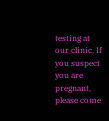testing at our clinic. If you suspect you are pregnant, please come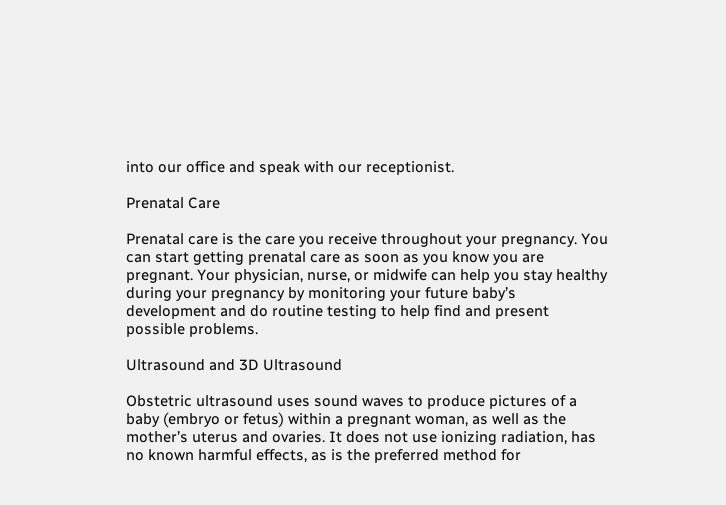into our office and speak with our receptionist.

Prenatal Care

Prenatal care is the care you receive throughout your pregnancy. You can start getting prenatal care as soon as you know you are pregnant. Your physician, nurse, or midwife can help you stay healthy during your pregnancy by monitoring your future baby’s development and do routine testing to help find and present possible problems.

Ultrasound and 3D Ultrasound

Obstetric ultrasound uses sound waves to produce pictures of a baby (embryo or fetus) within a pregnant woman, as well as the mother’s uterus and ovaries. It does not use ionizing radiation, has no known harmful effects, as is the preferred method for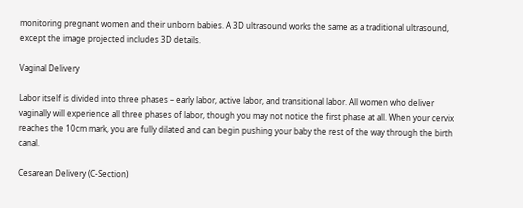monitoring pregnant women and their unborn babies. A 3D ultrasound works the same as a traditional ultrasound, except the image projected includes 3D details.

Vaginal Delivery

Labor itself is divided into three phases – early labor, active labor, and transitional labor. All women who deliver vaginally will experience all three phases of labor, though you may not notice the first phase at all. When your cervix reaches the 10cm mark, you are fully dilated and can begin pushing your baby the rest of the way through the birth canal.

Cesarean Delivery (C-Section)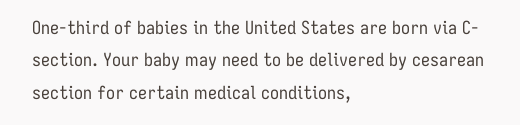One-third of babies in the United States are born via C-section. Your baby may need to be delivered by cesarean section for certain medical conditions,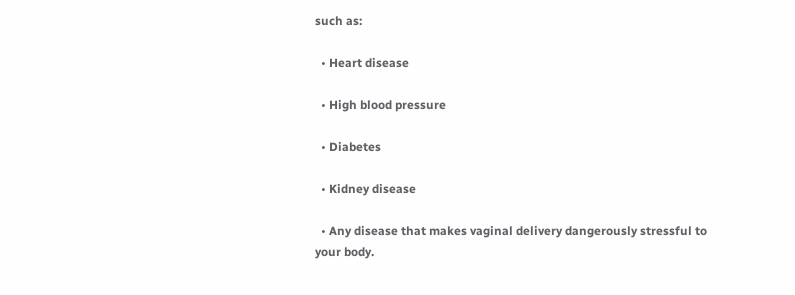such as:

  • Heart disease

  • High blood pressure

  • Diabetes

  • Kidney disease

  • Any disease that makes vaginal delivery dangerously stressful to your body.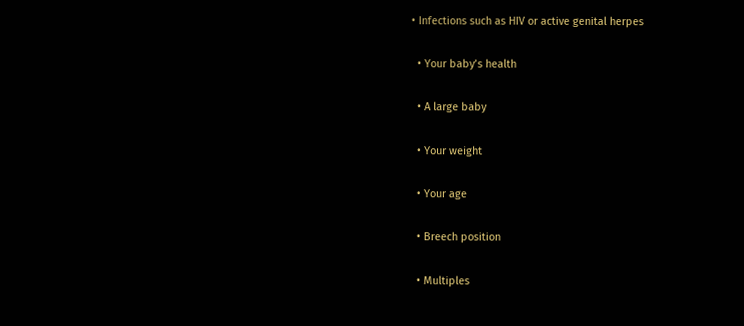• Infections such as HIV or active genital herpes

  • Your baby’s health

  • A large baby

  • Your weight

  • Your age

  • Breech position

  • Multiples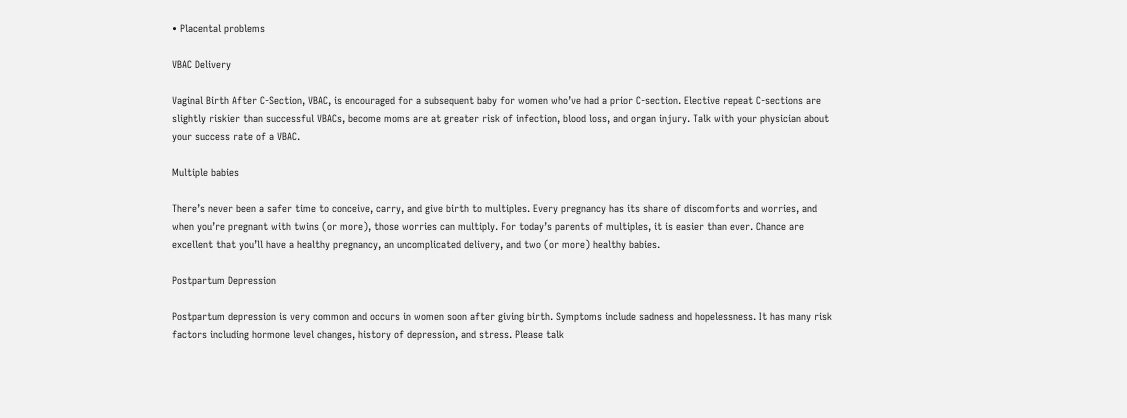• Placental problems

VBAC Delivery

Vaginal Birth After C-Section, VBAC, is encouraged for a subsequent baby for women who’ve had a prior C-section. Elective repeat C-sections are slightly riskier than successful VBACs, become moms are at greater risk of infection, blood loss, and organ injury. Talk with your physician about your success rate of a VBAC.

Multiple babies

There’s never been a safer time to conceive, carry, and give birth to multiples. Every pregnancy has its share of discomforts and worries, and when you’re pregnant with twins (or more), those worries can multiply. For today’s parents of multiples, it is easier than ever. Chance are excellent that you’ll have a healthy pregnancy, an uncomplicated delivery, and two (or more) healthy babies.

Postpartum Depression

Postpartum depression is very common and occurs in women soon after giving birth. Symptoms include sadness and hopelessness. It has many risk factors including hormone level changes, history of depression, and stress. Please talk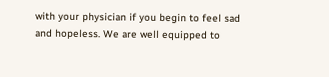with your physician if you begin to feel sad and hopeless. We are well equipped to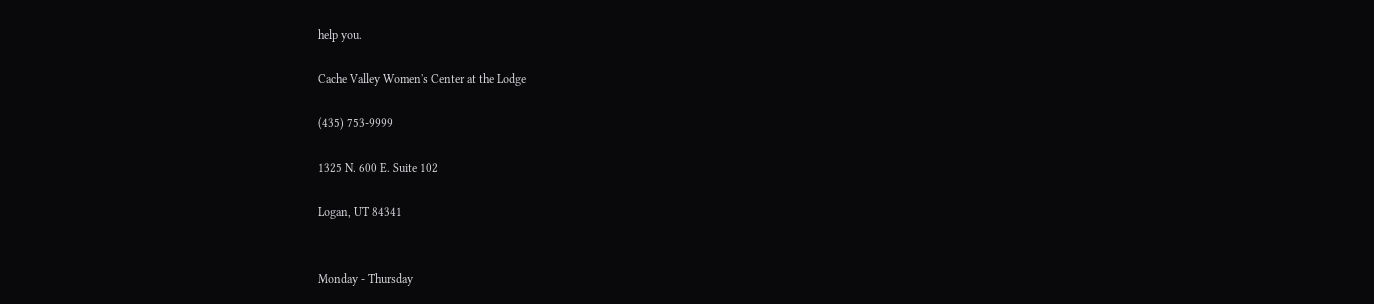help you.

Cache Valley Women's Center at the Lodge

(435) 753-9999

1325 N. 600 E. Suite 102

Logan, UT 84341


Monday - Thursday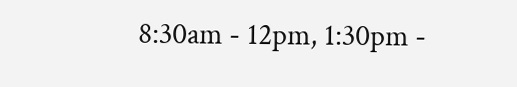8:30am - 12pm, 1:30pm -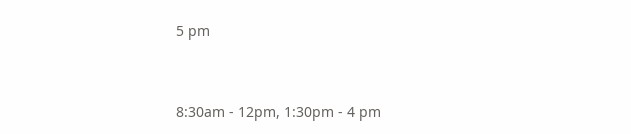5 pm


8:30am - 12pm, 1:30pm - 4 pm